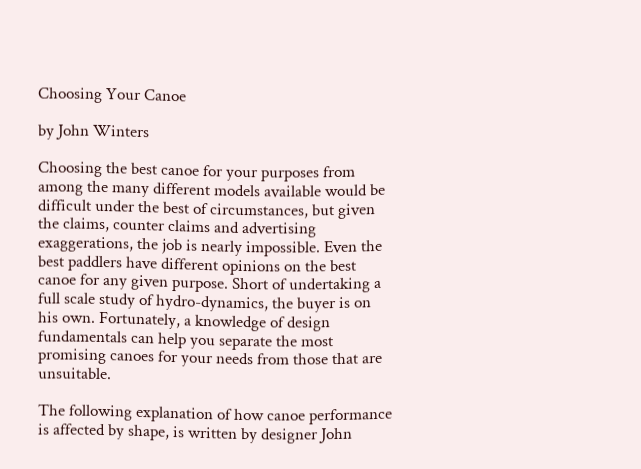Choosing Your Canoe

by John Winters

Choosing the best canoe for your purposes from among the many different models available would be difficult under the best of circumstances, but given the claims, counter claims and advertising exaggerations, the job is nearly impossible. Even the best paddlers have different opinions on the best canoe for any given purpose. Short of undertaking a full scale study of hydro-dynamics, the buyer is on his own. Fortunately, a knowledge of design fundamentals can help you separate the most promising canoes for your needs from those that are unsuitable.

The following explanation of how canoe performance is affected by shape, is written by designer John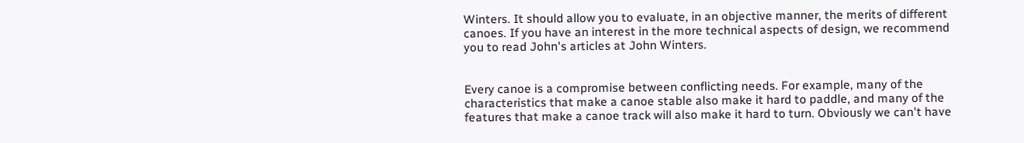Winters. It should allow you to evaluate, in an objective manner, the merits of different canoes. If you have an interest in the more technical aspects of design, we recommend you to read John's articles at John Winters.


Every canoe is a compromise between conflicting needs. For example, many of the characteristics that make a canoe stable also make it hard to paddle, and many of the features that make a canoe track will also make it hard to turn. Obviously we can't have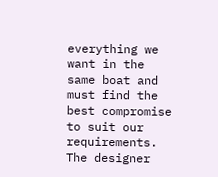everything we want in the same boat and must find the best compromise to suit our requirements. The designer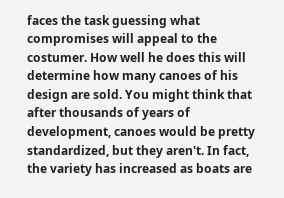faces the task guessing what compromises will appeal to the costumer. How well he does this will determine how many canoes of his design are sold. You might think that after thousands of years of development, canoes would be pretty standardized, but they aren't. In fact, the variety has increased as boats are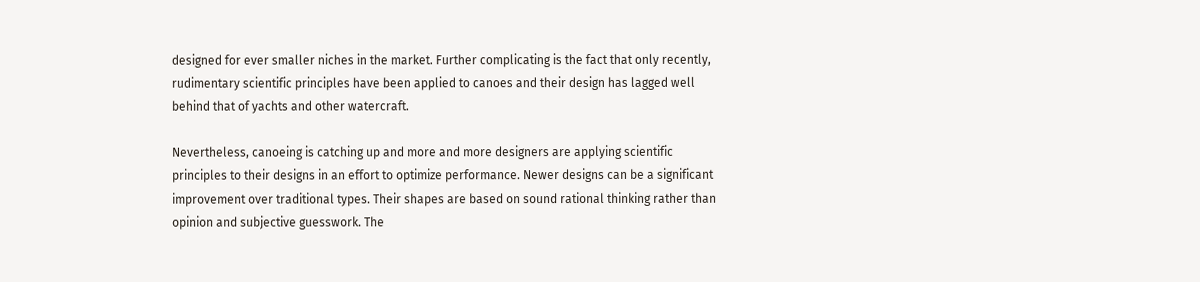designed for ever smaller niches in the market. Further complicating is the fact that only recently, rudimentary scientific principles have been applied to canoes and their design has lagged well behind that of yachts and other watercraft.

Nevertheless, canoeing is catching up and more and more designers are applying scientific principles to their designs in an effort to optimize performance. Newer designs can be a significant improvement over traditional types. Their shapes are based on sound rational thinking rather than opinion and subjective guesswork. The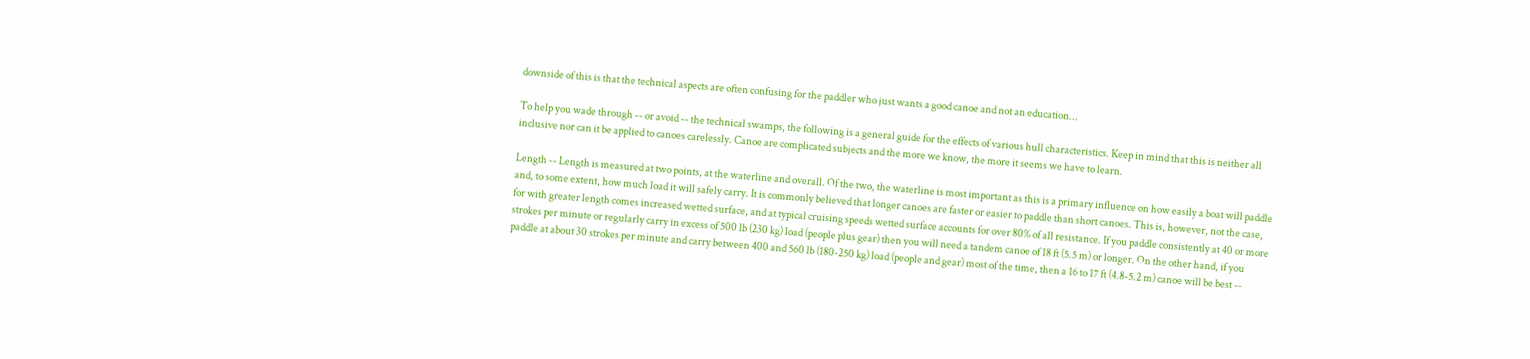downside of this is that the technical aspects are often confusing for the paddler who just wants a good canoe and not an education...

To help you wade through -- or avoid -- the technical swamps, the following is a general guide for the effects of various hull characteristics. Keep in mind that this is neither all inclusive nor can it be applied to canoes carelessly. Canoe are complicated subjects and the more we know, the more it seems we have to learn.

Length -- Length is measured at two points, at the waterline and overall. Of the two, the waterline is most important as this is a primary influence on how easily a boat will paddle and, to some extent, how much load it will safely carry. It is commonly believed that longer canoes are faster or easier to paddle than short canoes. This is, however, not the case, for with greater length comes increased wetted surface, and at typical cruising speeds wetted surface accounts for over 80% of all resistance. If you paddle consistently at 40 or more strokes per minute or regularly carry in excess of 500 lb (230 kg) load (people plus gear) then you will need a tandem canoe of 18 ft (5.5 m) or longer. On the other hand, if you paddle at about 30 strokes per minute and carry between 400 and 560 lb (180-250 kg) load (people and gear) most of the time, then a 16 to 17 ft (4.8-5.2 m) canoe will be best --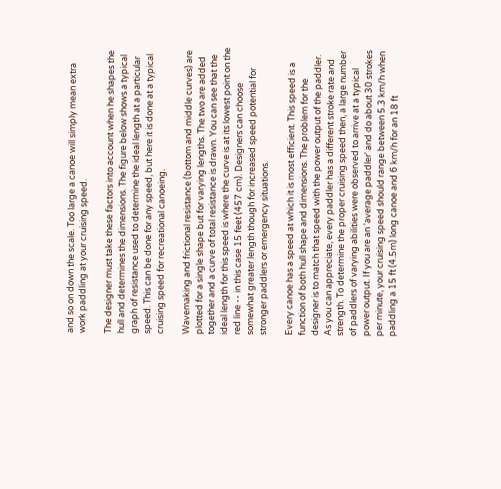and so on down the scale. Too large a canoe will simply mean extra work paddling at your cruising speed.

The designer must take these factors into account when he shapes the hull and determines the dimensions. The figure below shows a typical graph of resistance used to determine the ideal length at a particular speed. This can be done for any speed, but here it is done at a typical cruising speed for recreational canoeing.

Wavemaking and frictional resistance (bottom and middle curves) are plotted for a single shape but for varying lengths. The two are added together and a curve of total resistance is drawn. You can see that the ideal length for this speed is where the curve is at its lowest point on the red line -- in this case 15 feet (457 cm). Designers can choose somewhat greater length though for increased speed potential for stronger paddlers or emergency situations.

Every canoe has a speed at which it is most efficient. This speed is a function of both hull shape and dimensions. The problem for the designer is to match that speed with the power output of the paddler. As you can appreciate, every paddler has a different stroke rate and strength. To determine the proper cruising speed then, a large number of paddlers of varying abilities were observed to arrive at a typical power output. If you are an 'average paddler' and do about 30 strokes per minute, your cruising speed should range between 5.3 km/h when paddling a 15 ft (4.5m) long canoe and 6 km/h for an 18 ft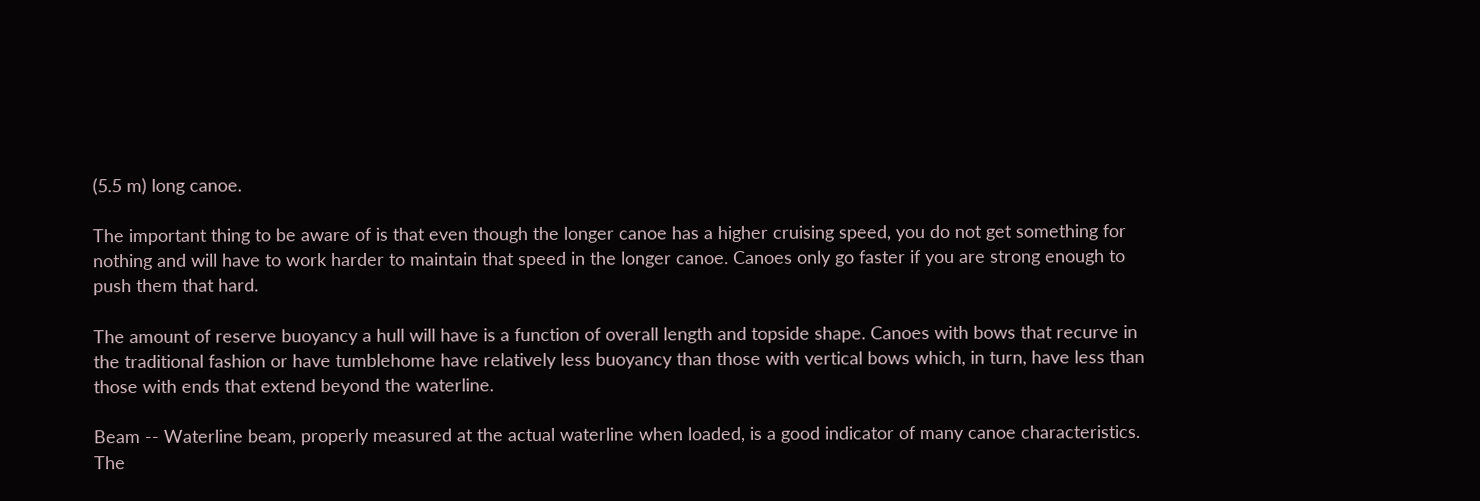(5.5 m) long canoe.

The important thing to be aware of is that even though the longer canoe has a higher cruising speed, you do not get something for nothing and will have to work harder to maintain that speed in the longer canoe. Canoes only go faster if you are strong enough to push them that hard.

The amount of reserve buoyancy a hull will have is a function of overall length and topside shape. Canoes with bows that recurve in the traditional fashion or have tumblehome have relatively less buoyancy than those with vertical bows which, in turn, have less than those with ends that extend beyond the waterline.

Beam -- Waterline beam, properly measured at the actual waterline when loaded, is a good indicator of many canoe characteristics. The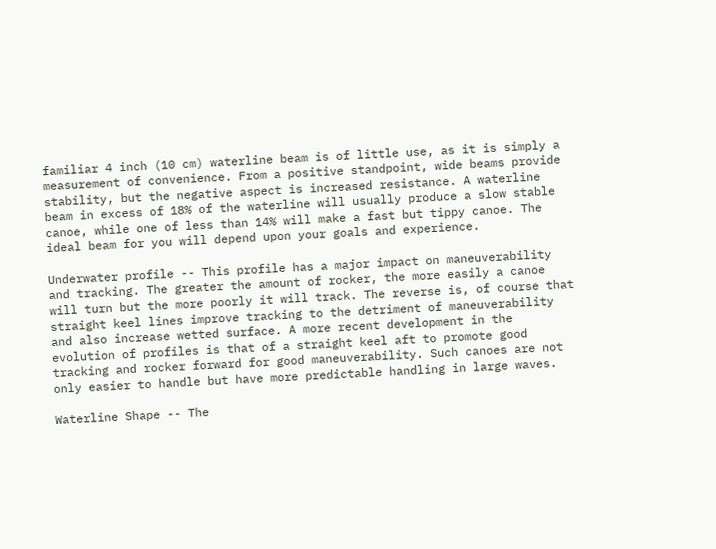familiar 4 inch (10 cm) waterline beam is of little use, as it is simply a measurement of convenience. From a positive standpoint, wide beams provide stability, but the negative aspect is increased resistance. A waterline beam in excess of 18% of the waterline will usually produce a slow stable canoe, while one of less than 14% will make a fast but tippy canoe. The ideal beam for you will depend upon your goals and experience.

Underwater profile -- This profile has a major impact on maneuverability and tracking. The greater the amount of rocker, the more easily a canoe will turn but the more poorly it will track. The reverse is, of course that straight keel lines improve tracking to the detriment of maneuverability and also increase wetted surface. A more recent development in the evolution of profiles is that of a straight keel aft to promote good tracking and rocker forward for good maneuverability. Such canoes are not only easier to handle but have more predictable handling in large waves.

Waterline Shape -- The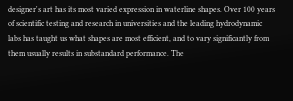designer's art has its most varied expression in waterline shapes. Over 100 years of scientific testing and research in universities and the leading hydrodynamic labs has taught us what shapes are most efficient, and to vary significantly from them usually results in substandard performance. The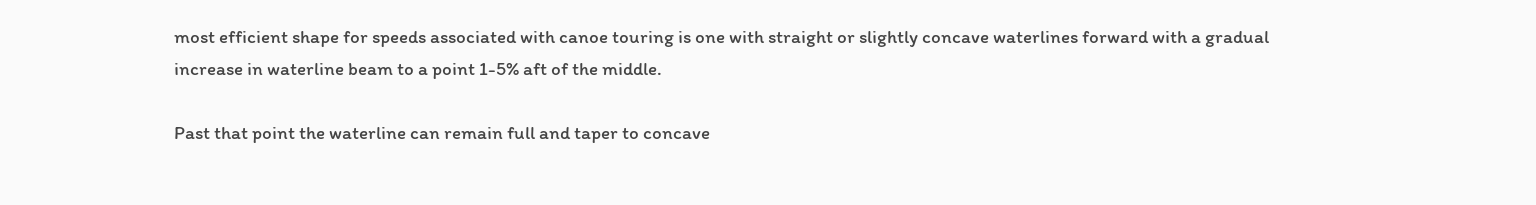most efficient shape for speeds associated with canoe touring is one with straight or slightly concave waterlines forward with a gradual increase in waterline beam to a point 1-5% aft of the middle.

Past that point the waterline can remain full and taper to concave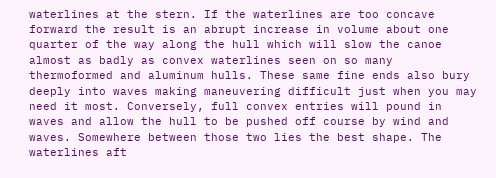waterlines at the stern. If the waterlines are too concave forward the result is an abrupt increase in volume about one quarter of the way along the hull which will slow the canoe almost as badly as convex waterlines seen on so many thermoformed and aluminum hulls. These same fine ends also bury deeply into waves making maneuvering difficult just when you may need it most. Conversely, full convex entries will pound in waves and allow the hull to be pushed off course by wind and waves. Somewhere between those two lies the best shape. The waterlines aft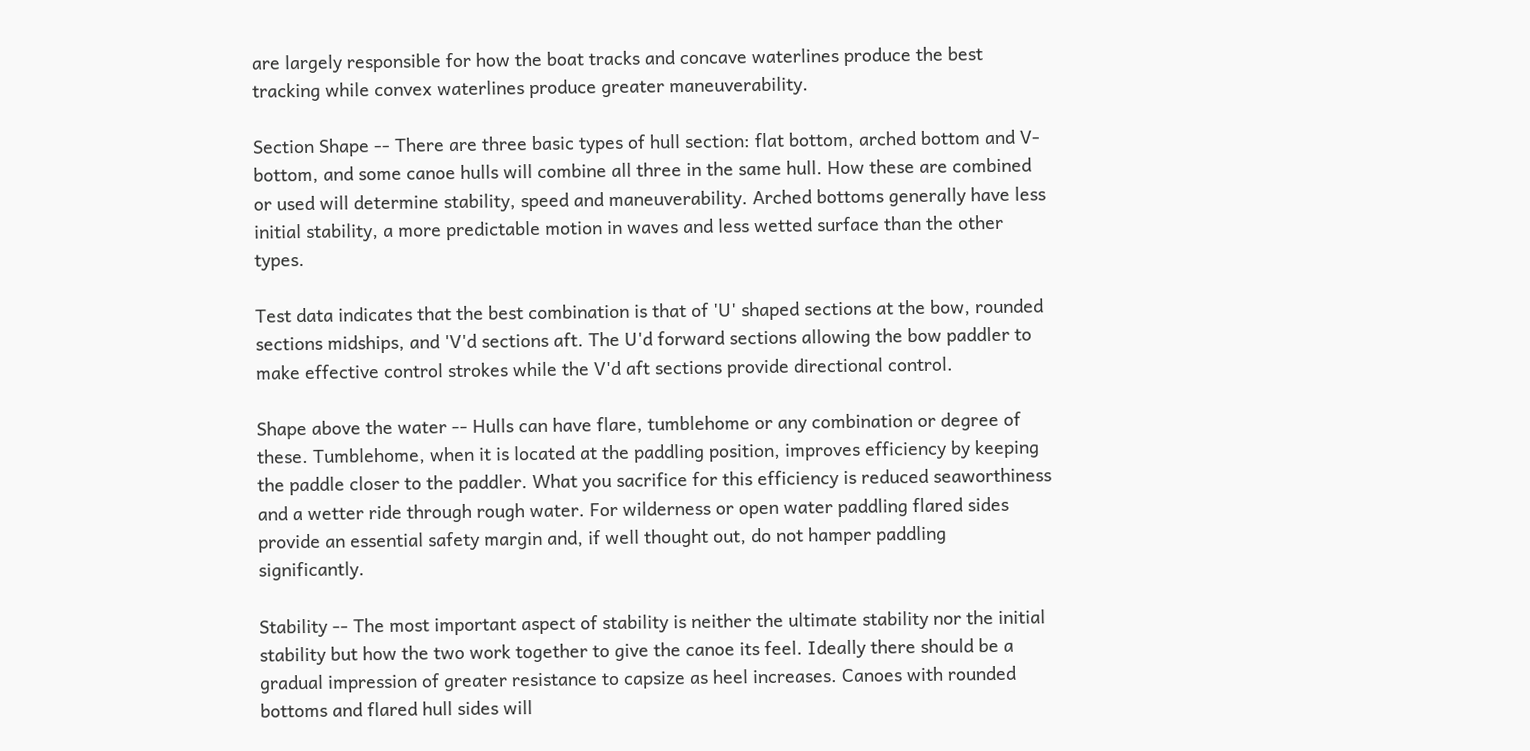are largely responsible for how the boat tracks and concave waterlines produce the best tracking while convex waterlines produce greater maneuverability.

Section Shape -- There are three basic types of hull section: flat bottom, arched bottom and V-bottom, and some canoe hulls will combine all three in the same hull. How these are combined or used will determine stability, speed and maneuverability. Arched bottoms generally have less initial stability, a more predictable motion in waves and less wetted surface than the other types.

Test data indicates that the best combination is that of 'U' shaped sections at the bow, rounded sections midships, and 'V'd sections aft. The U'd forward sections allowing the bow paddler to make effective control strokes while the V'd aft sections provide directional control.

Shape above the water -- Hulls can have flare, tumblehome or any combination or degree of these. Tumblehome, when it is located at the paddling position, improves efficiency by keeping the paddle closer to the paddler. What you sacrifice for this efficiency is reduced seaworthiness and a wetter ride through rough water. For wilderness or open water paddling flared sides provide an essential safety margin and, if well thought out, do not hamper paddling significantly.

Stability -- The most important aspect of stability is neither the ultimate stability nor the initial stability but how the two work together to give the canoe its feel. Ideally there should be a gradual impression of greater resistance to capsize as heel increases. Canoes with rounded bottoms and flared hull sides will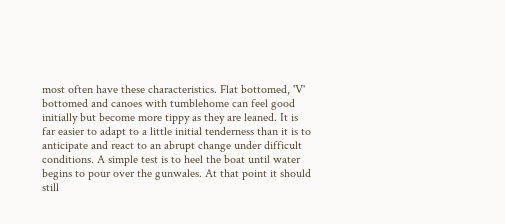most often have these characteristics. Flat bottomed, 'V' bottomed and canoes with tumblehome can feel good initially but become more tippy as they are leaned. It is far easier to adapt to a little initial tenderness than it is to anticipate and react to an abrupt change under difficult conditions. A simple test is to heel the boat until water begins to pour over the gunwales. At that point it should still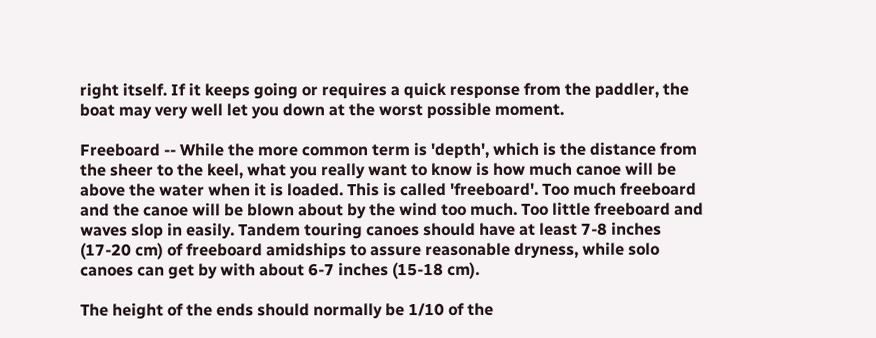right itself. If it keeps going or requires a quick response from the paddler, the boat may very well let you down at the worst possible moment.

Freeboard -- While the more common term is 'depth', which is the distance from the sheer to the keel, what you really want to know is how much canoe will be above the water when it is loaded. This is called 'freeboard'. Too much freeboard and the canoe will be blown about by the wind too much. Too little freeboard and waves slop in easily. Tandem touring canoes should have at least 7-8 inches (17-20 cm) of freeboard amidships to assure reasonable dryness, while solo canoes can get by with about 6-7 inches (15-18 cm).

The height of the ends should normally be 1/10 of the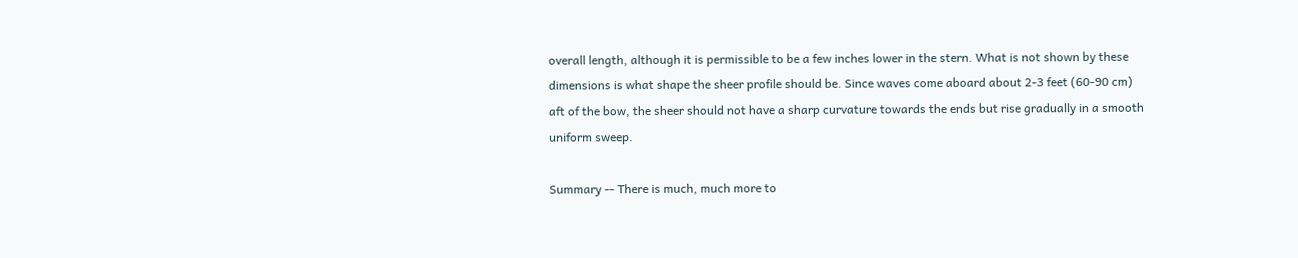overall length, although it is permissible to be a few inches lower in the stern. What is not shown by these dimensions is what shape the sheer profile should be. Since waves come aboard about 2-3 feet (60-90 cm) aft of the bow, the sheer should not have a sharp curvature towards the ends but rise gradually in a smooth uniform sweep.

Summary -- There is much, much more to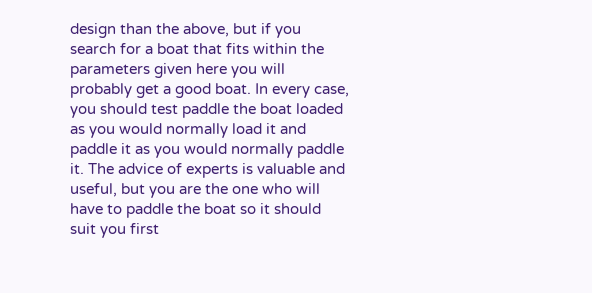design than the above, but if you search for a boat that fits within the parameters given here you will probably get a good boat. In every case, you should test paddle the boat loaded as you would normally load it and paddle it as you would normally paddle it. The advice of experts is valuable and useful, but you are the one who will have to paddle the boat so it should suit you first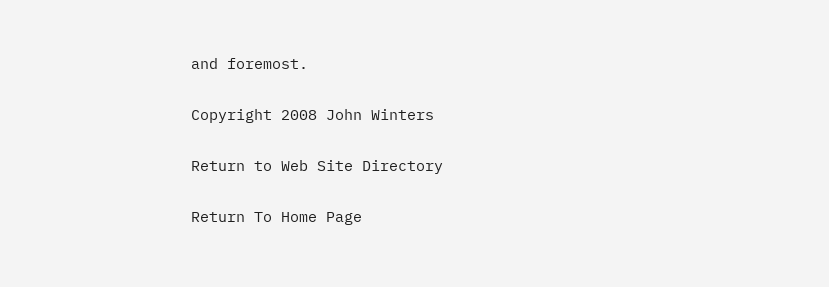and foremost.

Copyright 2008 John Winters

Return to Web Site Directory

Return To Home Page